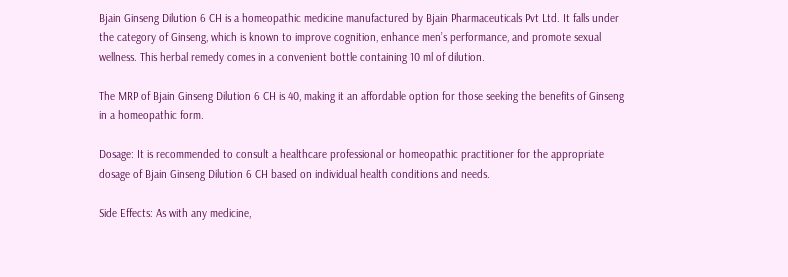Bjain Ginseng Dilution 6 CH is a homeopathic medicine manufactured by Bjain Pharmaceuticals Pvt Ltd. It falls under the category of Ginseng, which is known to improve cognition, enhance men’s performance, and promote sexual wellness. This herbal remedy comes in a convenient bottle containing 10 ml of dilution.

The MRP of Bjain Ginseng Dilution 6 CH is 40, making it an affordable option for those seeking the benefits of Ginseng in a homeopathic form.

Dosage: It is recommended to consult a healthcare professional or homeopathic practitioner for the appropriate dosage of Bjain Ginseng Dilution 6 CH based on individual health conditions and needs.

Side Effects: As with any medicine,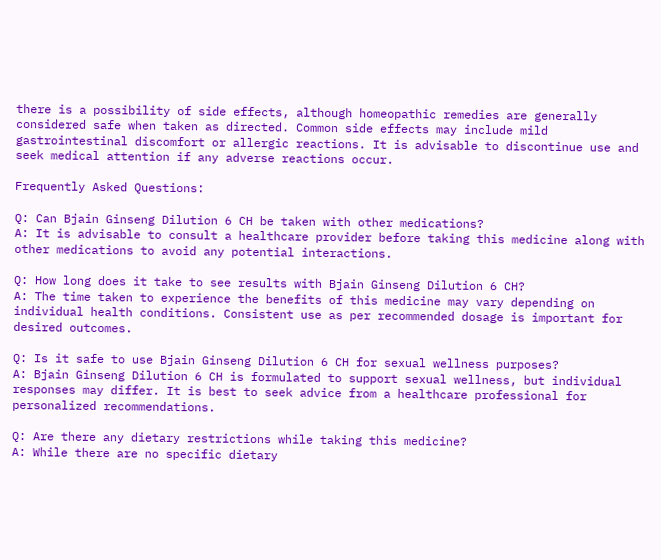there is a possibility of side effects, although homeopathic remedies are generally considered safe when taken as directed. Common side effects may include mild gastrointestinal discomfort or allergic reactions. It is advisable to discontinue use and seek medical attention if any adverse reactions occur.

Frequently Asked Questions:

Q: Can Bjain Ginseng Dilution 6 CH be taken with other medications?
A: It is advisable to consult a healthcare provider before taking this medicine along with other medications to avoid any potential interactions.

Q: How long does it take to see results with Bjain Ginseng Dilution 6 CH?
A: The time taken to experience the benefits of this medicine may vary depending on individual health conditions. Consistent use as per recommended dosage is important for desired outcomes.

Q: Is it safe to use Bjain Ginseng Dilution 6 CH for sexual wellness purposes?
A: Bjain Ginseng Dilution 6 CH is formulated to support sexual wellness, but individual responses may differ. It is best to seek advice from a healthcare professional for personalized recommendations.

Q: Are there any dietary restrictions while taking this medicine?
A: While there are no specific dietary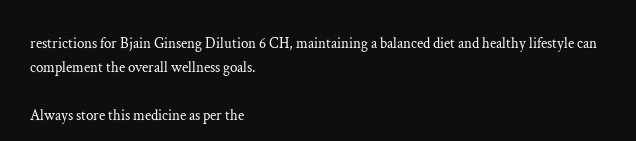restrictions for Bjain Ginseng Dilution 6 CH, maintaining a balanced diet and healthy lifestyle can complement the overall wellness goals.

Always store this medicine as per the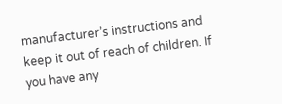manufacturer’s instructions and keep it out of reach of children. If you have any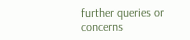further queries or concerns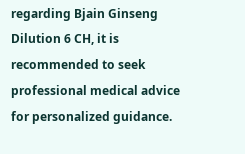regarding Bjain Ginseng Dilution 6 CH, it is recommended to seek professional medical advice for personalized guidance.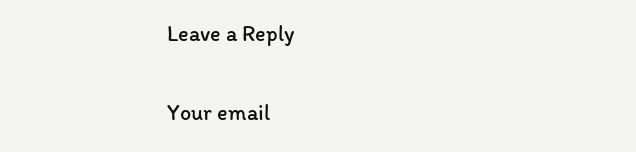Leave a Reply

Your email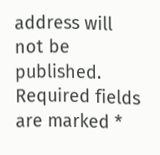address will not be published. Required fields are marked *